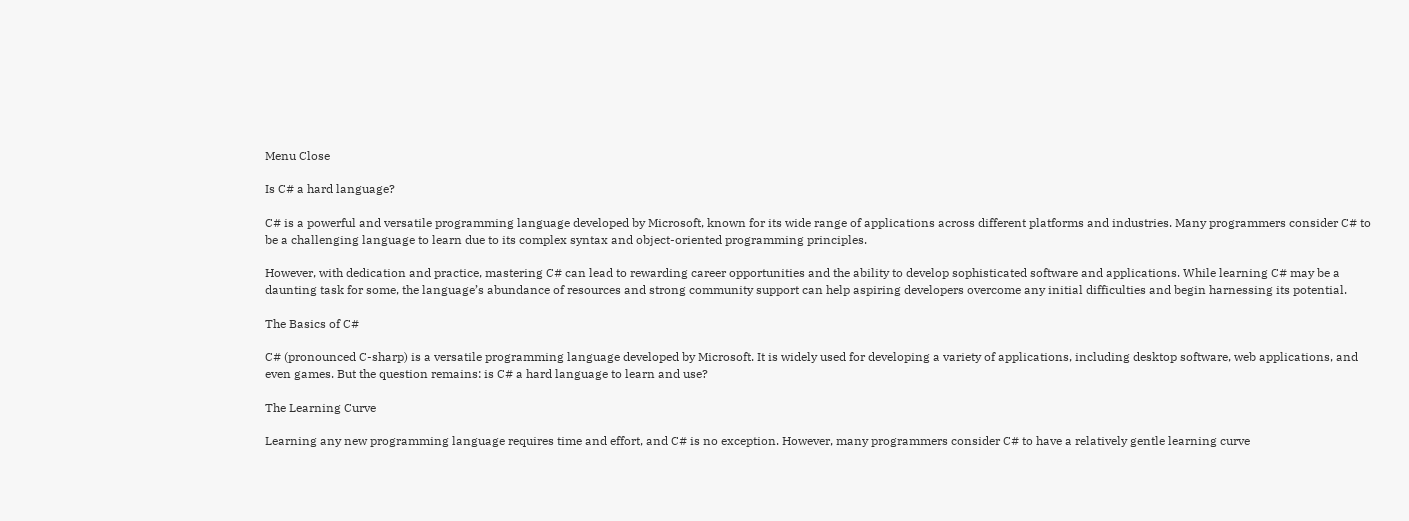Menu Close

Is C# a hard language?

C# is a powerful and versatile programming language developed by Microsoft, known for its wide range of applications across different platforms and industries. Many programmers consider C# to be a challenging language to learn due to its complex syntax and object-oriented programming principles.

However, with dedication and practice, mastering C# can lead to rewarding career opportunities and the ability to develop sophisticated software and applications. While learning C# may be a daunting task for some, the language’s abundance of resources and strong community support can help aspiring developers overcome any initial difficulties and begin harnessing its potential.

The Basics of C#

C# (pronounced C-sharp) is a versatile programming language developed by Microsoft. It is widely used for developing a variety of applications, including desktop software, web applications, and even games. But the question remains: is C# a hard language to learn and use?

The Learning Curve

Learning any new programming language requires time and effort, and C# is no exception. However, many programmers consider C# to have a relatively gentle learning curve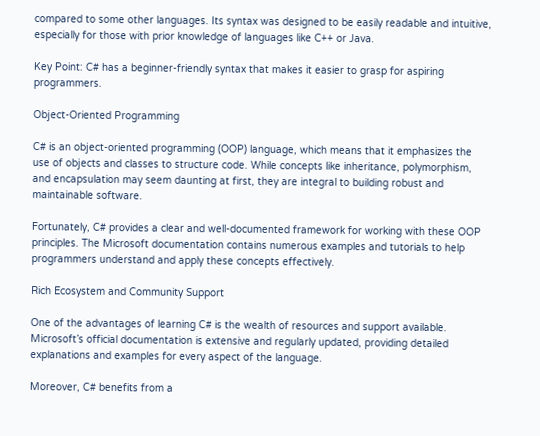compared to some other languages. Its syntax was designed to be easily readable and intuitive, especially for those with prior knowledge of languages like C++ or Java.

Key Point: C# has a beginner-friendly syntax that makes it easier to grasp for aspiring programmers.

Object-Oriented Programming

C# is an object-oriented programming (OOP) language, which means that it emphasizes the use of objects and classes to structure code. While concepts like inheritance, polymorphism, and encapsulation may seem daunting at first, they are integral to building robust and maintainable software.

Fortunately, C# provides a clear and well-documented framework for working with these OOP principles. The Microsoft documentation contains numerous examples and tutorials to help programmers understand and apply these concepts effectively.

Rich Ecosystem and Community Support

One of the advantages of learning C# is the wealth of resources and support available. Microsoft’s official documentation is extensive and regularly updated, providing detailed explanations and examples for every aspect of the language.

Moreover, C# benefits from a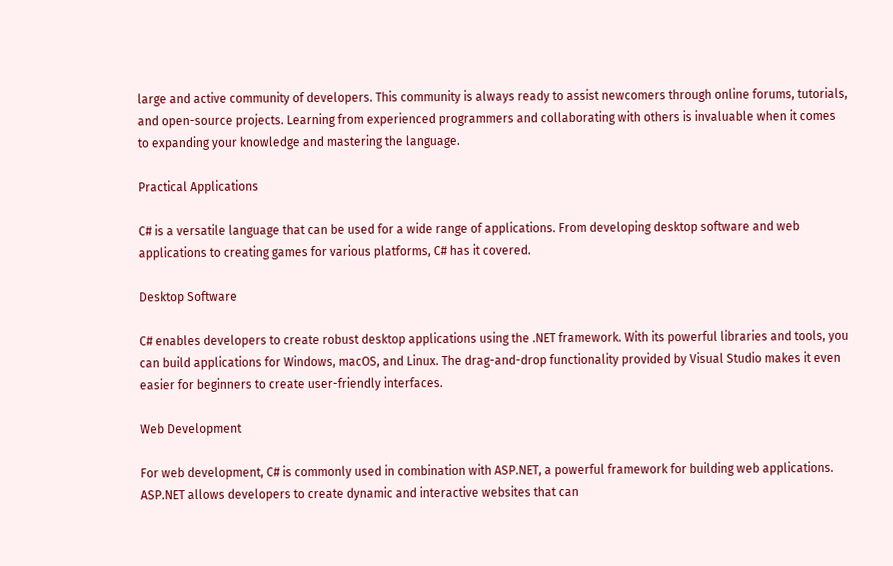large and active community of developers. This community is always ready to assist newcomers through online forums, tutorials, and open-source projects. Learning from experienced programmers and collaborating with others is invaluable when it comes to expanding your knowledge and mastering the language.

Practical Applications

C# is a versatile language that can be used for a wide range of applications. From developing desktop software and web applications to creating games for various platforms, C# has it covered.

Desktop Software

C# enables developers to create robust desktop applications using the .NET framework. With its powerful libraries and tools, you can build applications for Windows, macOS, and Linux. The drag-and-drop functionality provided by Visual Studio makes it even easier for beginners to create user-friendly interfaces.

Web Development

For web development, C# is commonly used in combination with ASP.NET, a powerful framework for building web applications. ASP.NET allows developers to create dynamic and interactive websites that can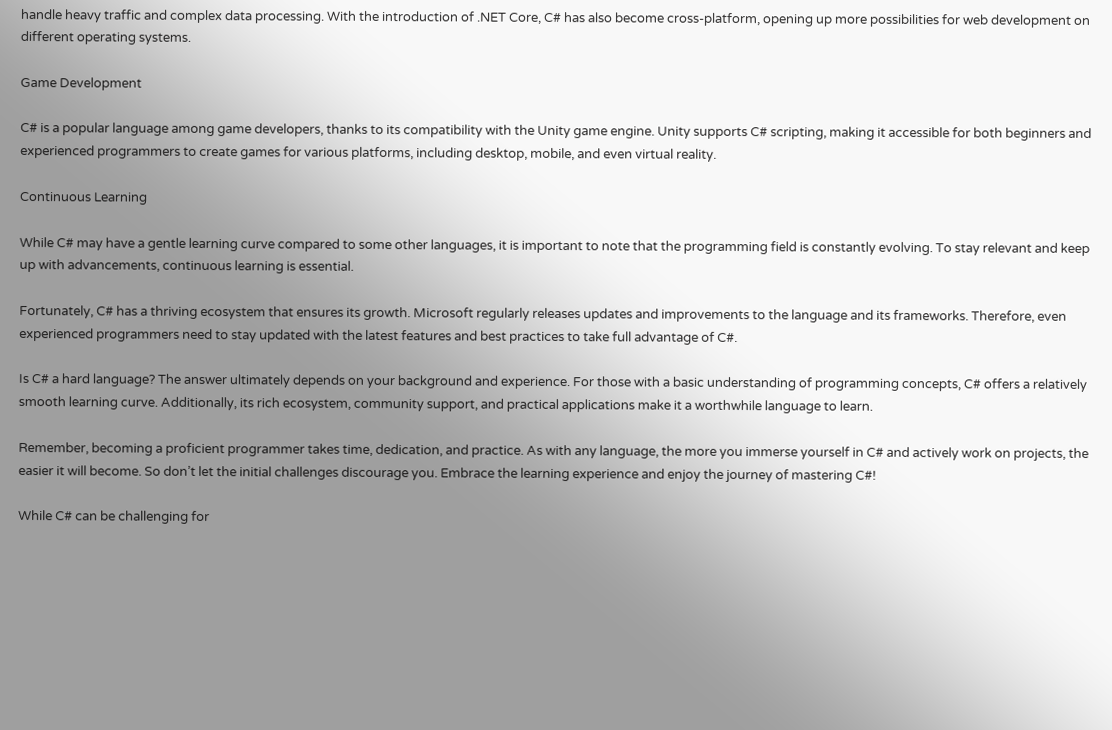handle heavy traffic and complex data processing. With the introduction of .NET Core, C# has also become cross-platform, opening up more possibilities for web development on different operating systems.

Game Development

C# is a popular language among game developers, thanks to its compatibility with the Unity game engine. Unity supports C# scripting, making it accessible for both beginners and experienced programmers to create games for various platforms, including desktop, mobile, and even virtual reality.

Continuous Learning

While C# may have a gentle learning curve compared to some other languages, it is important to note that the programming field is constantly evolving. To stay relevant and keep up with advancements, continuous learning is essential.

Fortunately, C# has a thriving ecosystem that ensures its growth. Microsoft regularly releases updates and improvements to the language and its frameworks. Therefore, even experienced programmers need to stay updated with the latest features and best practices to take full advantage of C#.

Is C# a hard language? The answer ultimately depends on your background and experience. For those with a basic understanding of programming concepts, C# offers a relatively smooth learning curve. Additionally, its rich ecosystem, community support, and practical applications make it a worthwhile language to learn.

Remember, becoming a proficient programmer takes time, dedication, and practice. As with any language, the more you immerse yourself in C# and actively work on projects, the easier it will become. So don’t let the initial challenges discourage you. Embrace the learning experience and enjoy the journey of mastering C#!

While C# can be challenging for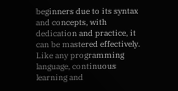beginners due to its syntax and concepts, with dedication and practice, it can be mastered effectively. Like any programming language, continuous learning and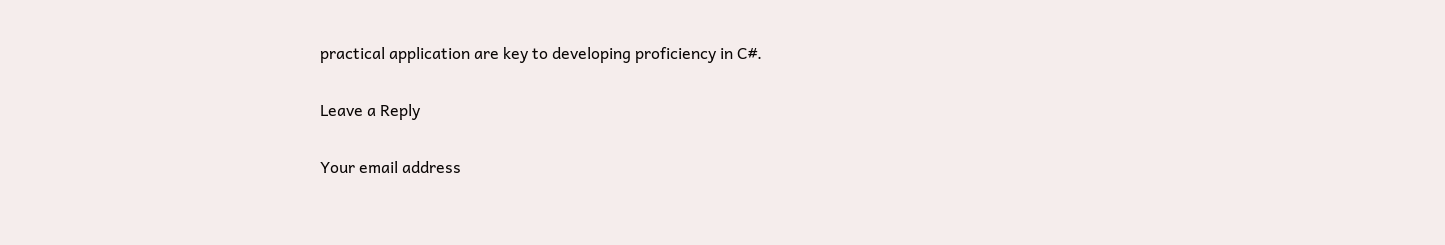practical application are key to developing proficiency in C#.

Leave a Reply

Your email address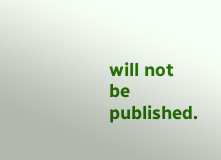will not be published.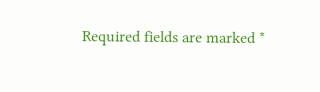Required fields are marked *